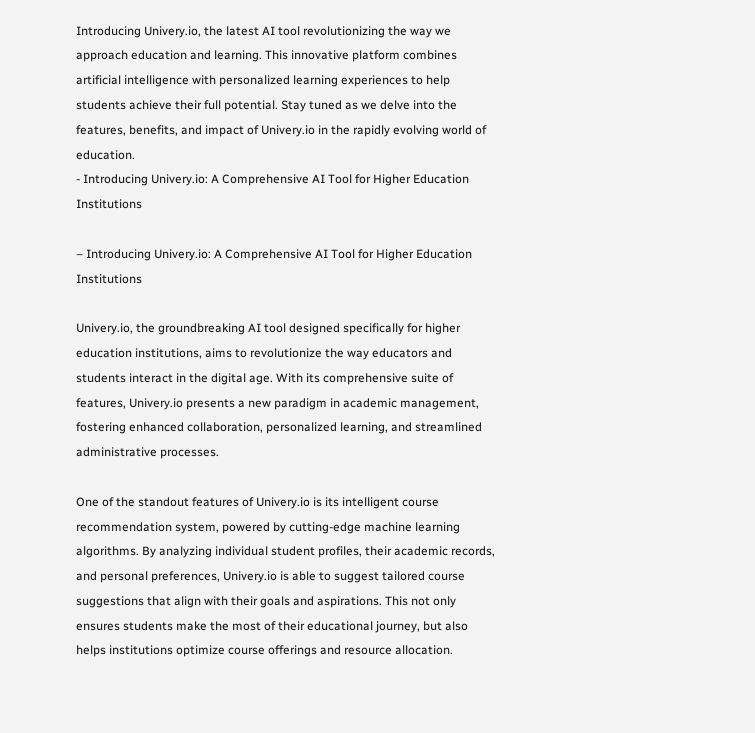Introducing Univery.io, the latest AI tool revolutionizing the way we approach education and learning. This innovative platform combines artificial intelligence with personalized learning experiences to help students achieve their full potential. Stay tuned as we delve into the features, benefits, and impact of Univery.io in the rapidly evolving world of education.
- Introducing Univery.io: A Comprehensive AI Tool for Higher Education Institutions

– Introducing Univery.io: A Comprehensive AI Tool for Higher Education Institutions

Univery.io, the groundbreaking AI tool designed specifically for higher education institutions, aims to revolutionize the way educators and students interact in the digital age. With its comprehensive suite of features, Univery.io presents a new paradigm in academic management, fostering enhanced collaboration, personalized learning, and streamlined administrative processes.

One of the standout features of Univery.io is its intelligent course recommendation system, powered by cutting-edge machine learning algorithms. By analyzing individual student profiles, their academic records, and personal preferences, Univery.io is able to suggest tailored course suggestions that align with their goals and aspirations. This not only ensures students make the most of their educational journey, but also helps institutions optimize course offerings and resource allocation.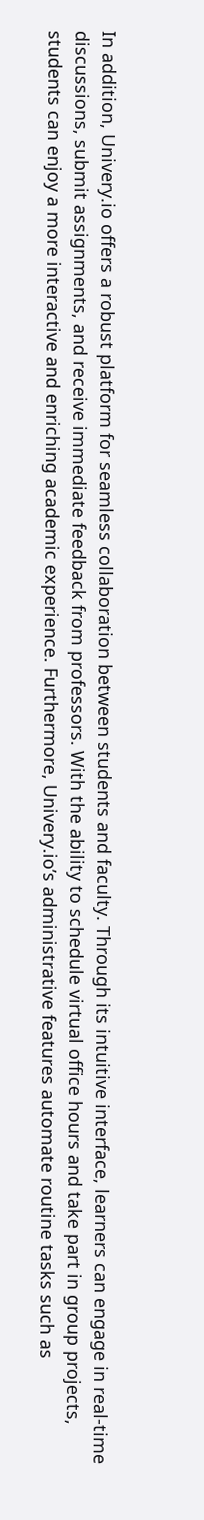In addition, Univery.io offers a robust platform for seamless collaboration between students and faculty. Through its intuitive interface, learners can engage in real-time discussions, submit assignments, and receive immediate feedback from professors. With the ability to schedule virtual office hours and take part in group projects, students can enjoy a more interactive and enriching academic experience. Furthermore, Univery.io’s administrative features automate routine tasks such as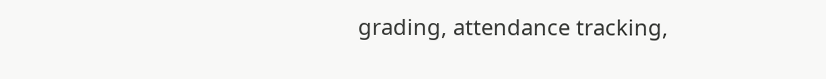grading, attendance tracking,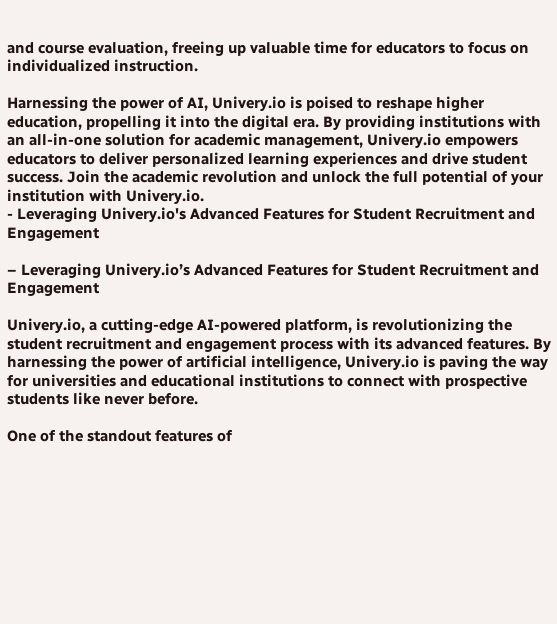and course evaluation, freeing up valuable time for educators to focus on individualized instruction.

Harnessing the power of AI, Univery.io is poised to reshape higher education, propelling it into the digital era. By providing institutions with an all-in-one solution for academic management, Univery.io empowers educators to deliver personalized learning experiences and drive student success. Join the academic revolution and unlock the full potential of your institution with Univery.io.
- Leveraging Univery.io's Advanced Features for Student Recruitment and Engagement

– Leveraging Univery.io’s Advanced Features for Student Recruitment and Engagement

Univery.io, a cutting-edge AI-powered platform, is revolutionizing the student recruitment and engagement process with its advanced features. By harnessing the power of artificial intelligence, Univery.io is paving the way for universities and educational institutions to connect with prospective students like never before.

One of the standout features of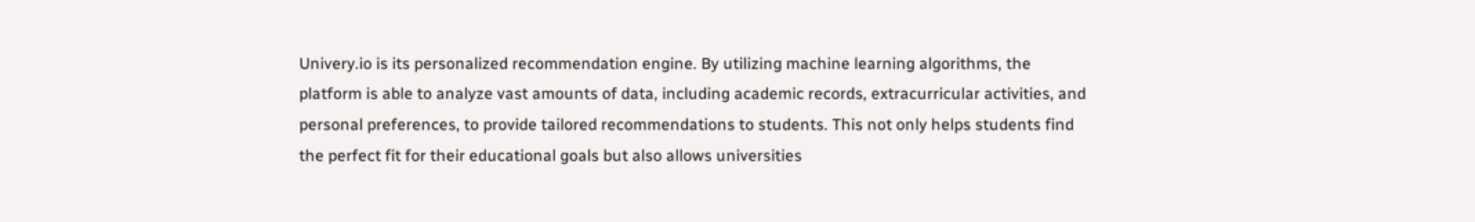Univery.io is its personalized recommendation engine. By utilizing machine learning algorithms, the platform is able to analyze vast amounts of data, including academic records, extracurricular activities, and personal preferences, to provide tailored recommendations to students. This not only helps students find the perfect fit for their educational goals but also allows universities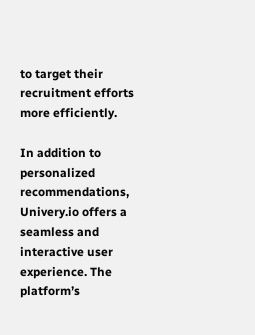to target their recruitment efforts more efficiently.

In addition to personalized recommendations, Univery.io offers a seamless and interactive user experience. The platform’s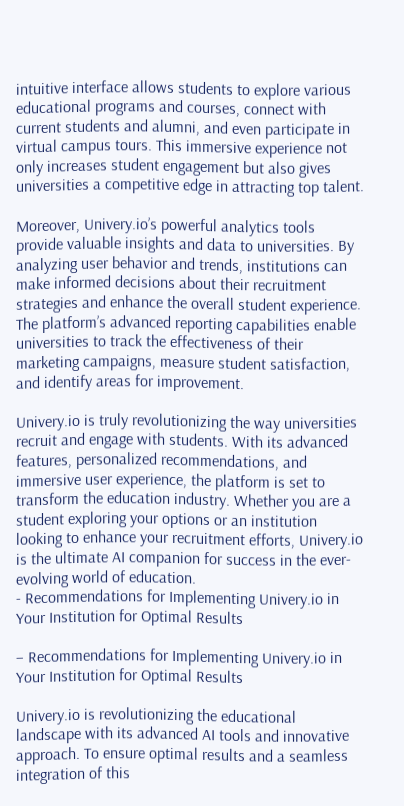intuitive interface allows students to explore various educational programs and courses, connect with current students and alumni, and even participate in virtual campus tours. This immersive experience not only increases student engagement but also gives universities a competitive edge in attracting top talent.

Moreover, Univery.io’s powerful analytics tools provide valuable insights and data to universities. By analyzing user behavior and trends, institutions can make informed decisions about their recruitment strategies and enhance the overall student experience. The platform’s advanced reporting capabilities enable universities to track the effectiveness of their marketing campaigns, measure student satisfaction, and identify areas for improvement.

Univery.io is truly revolutionizing the way universities recruit and engage with students. With its advanced features, personalized recommendations, and immersive user experience, the platform is set to transform the education industry. Whether you are a student exploring your options or an institution looking to enhance your recruitment efforts, Univery.io is the ultimate AI companion for success in the ever-evolving world of education.
- Recommendations for Implementing Univery.io in Your Institution for Optimal Results

– Recommendations for Implementing Univery.io in Your Institution for Optimal Results

Univery.io is revolutionizing the educational landscape with its advanced AI tools and innovative approach. To ensure optimal results and a seamless integration of this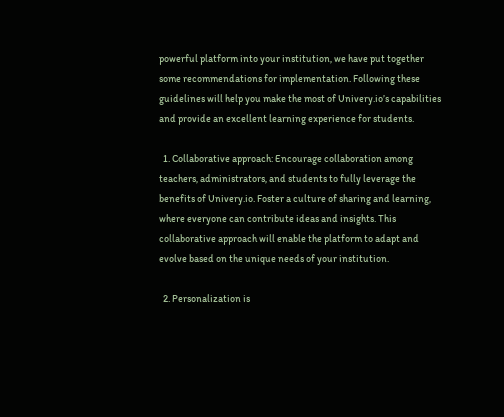powerful platform into your institution, we have put together some recommendations for implementation. Following these guidelines will help you make the most of Univery.io’s capabilities and provide an excellent learning experience for students.

  1. Collaborative approach: Encourage collaboration among teachers, administrators, and students to fully leverage the benefits of Univery.io. Foster a culture of sharing and learning, where everyone can contribute ideas and insights. This collaborative approach will enable the platform to adapt and evolve based on the unique needs of your institution.

  2. Personalization is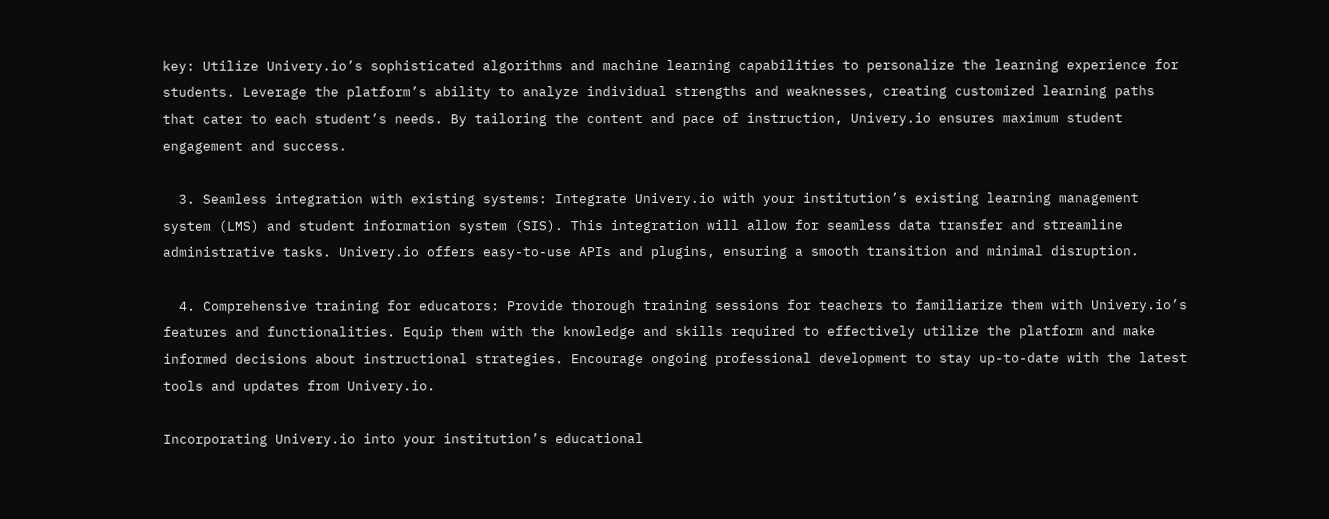key: Utilize Univery.io’s sophisticated algorithms and machine learning capabilities to personalize the learning experience for students. Leverage the platform’s ability to analyze individual strengths and weaknesses, creating customized learning paths that cater to each student’s needs. By tailoring the content and pace of instruction, Univery.io ensures maximum student engagement and success.

  3. Seamless integration with existing systems: Integrate Univery.io with your institution’s existing learning management system (LMS) and student information system (SIS). This integration will allow for seamless data transfer and streamline administrative tasks. Univery.io offers easy-to-use APIs and plugins, ensuring a smooth transition and minimal disruption.

  4. Comprehensive training for educators: Provide thorough training sessions for teachers to familiarize them with Univery.io’s features and functionalities. Equip them with the knowledge and skills required to effectively utilize the platform and make informed decisions about instructional strategies. Encourage ongoing professional development to stay up-to-date with the latest tools and updates from Univery.io.

Incorporating Univery.io into your institution’s educational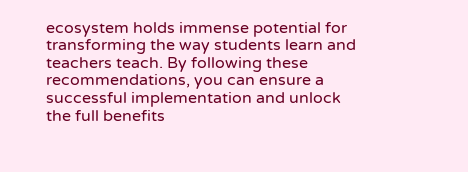ecosystem holds immense potential for transforming the way students learn and teachers teach. By following these recommendations, you can ensure a successful implementation and unlock the full benefits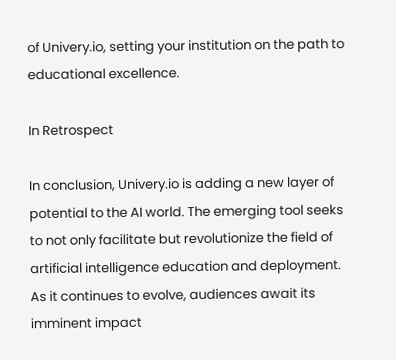of Univery.io, setting your institution on the path to educational excellence.

In Retrospect

In conclusion, Univery.io is adding a new layer of potential to the AI world. The emerging tool seeks to not only facilitate but revolutionize the field of artificial intelligence education and deployment. As it continues to evolve, audiences await its imminent impact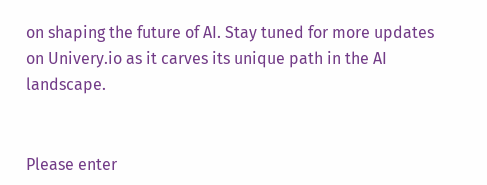on shaping the future of AI. Stay tuned for more updates on Univery.io as it carves its unique path in the AI landscape.


Please enter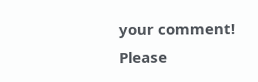your comment!
Please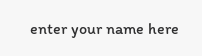enter your name here